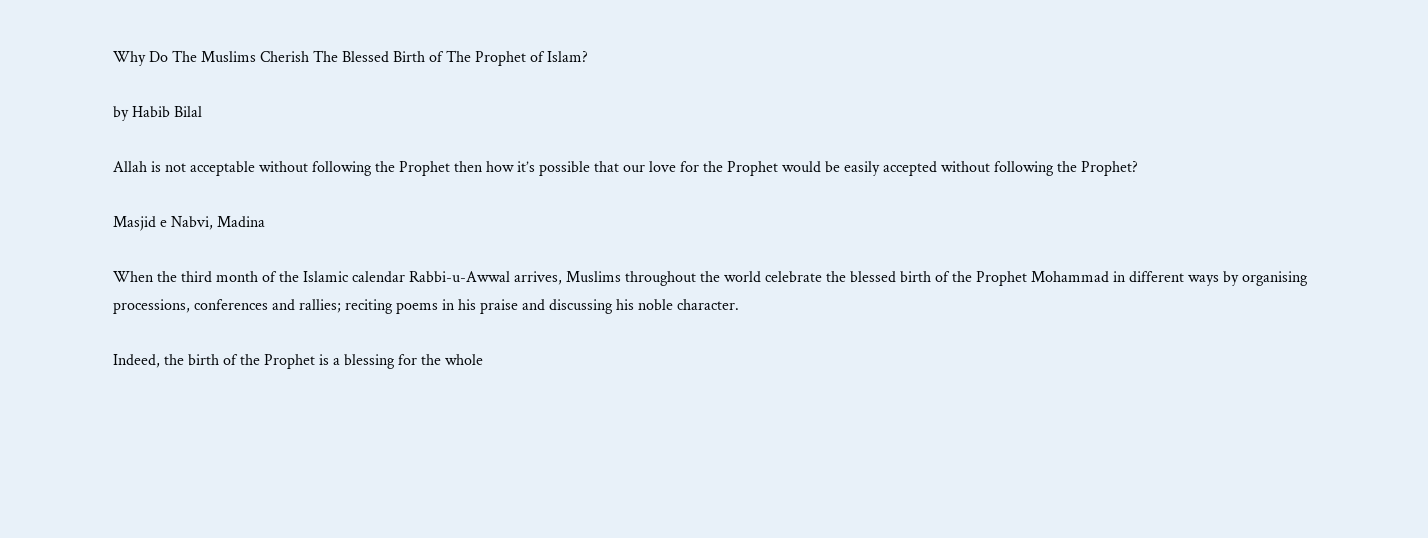Why Do The Muslims Cherish The Blessed Birth of The Prophet of Islam?

by Habib Bilal

Allah is not acceptable without following the Prophet then how it’s possible that our love for the Prophet would be easily accepted without following the Prophet?

Masjid e Nabvi, Madina

When the third month of the Islamic calendar Rabbi-u-Awwal arrives, Muslims throughout the world celebrate the blessed birth of the Prophet Mohammad in different ways by organising processions, conferences and rallies; reciting poems in his praise and discussing his noble character.

Indeed, the birth of the Prophet is a blessing for the whole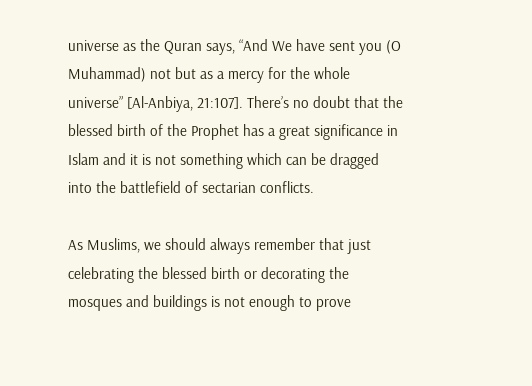universe as the Quran says, “And We have sent you (O Muhammad) not but as a mercy for the whole universe” [Al-Anbiya, 21:107]. There’s no doubt that the blessed birth of the Prophet has a great significance in Islam and it is not something which can be dragged into the battlefield of sectarian conflicts.

As Muslims, we should always remember that just celebrating the blessed birth or decorating the mosques and buildings is not enough to prove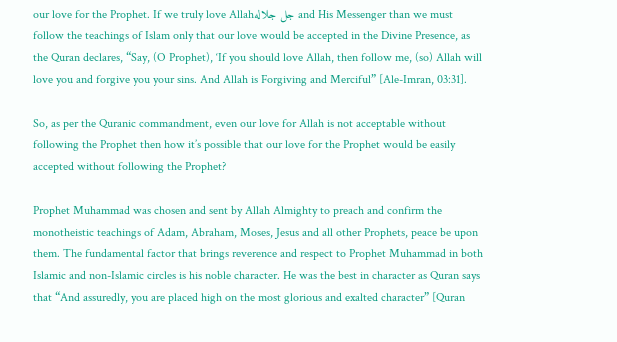our love for the Prophet. If we truly love Allahجل جلاله and His Messenger than we must follow the teachings of Islam only that our love would be accepted in the Divine Presence, as the Quran declares, “Say, (O Prophet), ‘If you should love Allah, then follow me, (so) Allah will love you and forgive you your sins. And Allah is Forgiving and Merciful” [Ale-Imran, 03:31].

So, as per the Quranic commandment, even our love for Allah is not acceptable without following the Prophet then how it’s possible that our love for the Prophet would be easily accepted without following the Prophet?

Prophet Muhammad was chosen and sent by Allah Almighty to preach and confirm the monotheistic teachings of Adam, Abraham, Moses, Jesus and all other Prophets, peace be upon them. The fundamental factor that brings reverence and respect to Prophet Muhammad in both Islamic and non-Islamic circles is his noble character. He was the best in character as Quran says that “And assuredly, you are placed high on the most glorious and exalted character” [Quran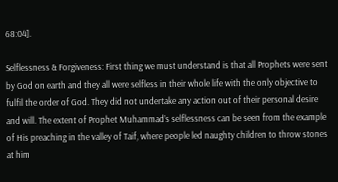68:04].

Selflessness & Forgiveness: First thing we must understand is that all Prophets were sent by God on earth and they all were selfless in their whole life with the only objective to fulfil the order of God. They did not undertake any action out of their personal desire and will. The extent of Prophet Muhammad’s selflessness can be seen from the example of His preaching in the valley of Taif, where people led naughty children to throw stones at him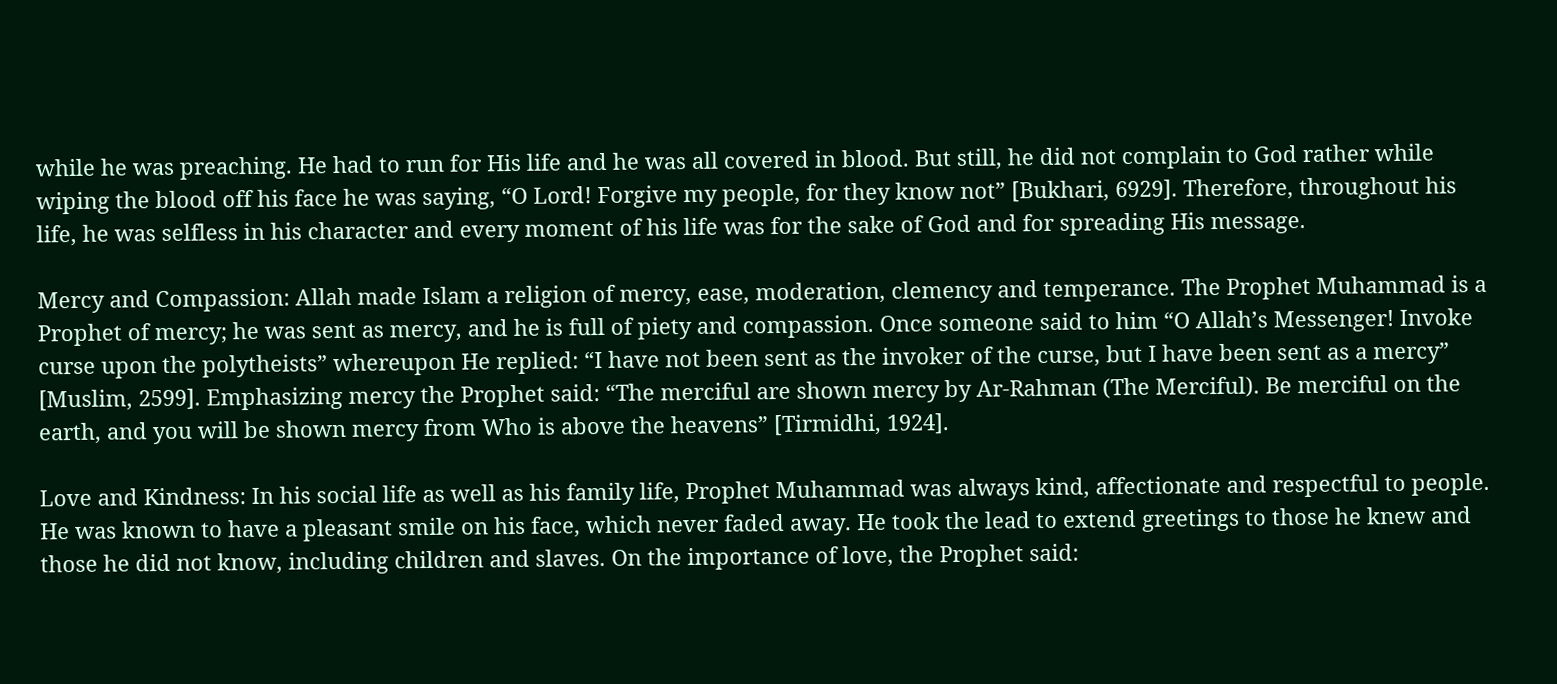while he was preaching. He had to run for His life and he was all covered in blood. But still, he did not complain to God rather while wiping the blood off his face he was saying, “O Lord! Forgive my people, for they know not” [Bukhari, 6929]. Therefore, throughout his life, he was selfless in his character and every moment of his life was for the sake of God and for spreading His message.

Mercy and Compassion: Allah made Islam a religion of mercy, ease, moderation, clemency and temperance. The Prophet Muhammad is a Prophet of mercy; he was sent as mercy, and he is full of piety and compassion. Once someone said to him “O Allah’s Messenger! Invoke curse upon the polytheists” whereupon He replied: “I have not been sent as the invoker of the curse, but I have been sent as a mercy” [Muslim, 2599]. Emphasizing mercy the Prophet said: “The merciful are shown mercy by Ar-Rahman (The Merciful). Be merciful on the earth, and you will be shown mercy from Who is above the heavens” [Tirmidhi, 1924].

Love and Kindness: In his social life as well as his family life, Prophet Muhammad was always kind, affectionate and respectful to people. He was known to have a pleasant smile on his face, which never faded away. He took the lead to extend greetings to those he knew and those he did not know, including children and slaves. On the importance of love, the Prophet said: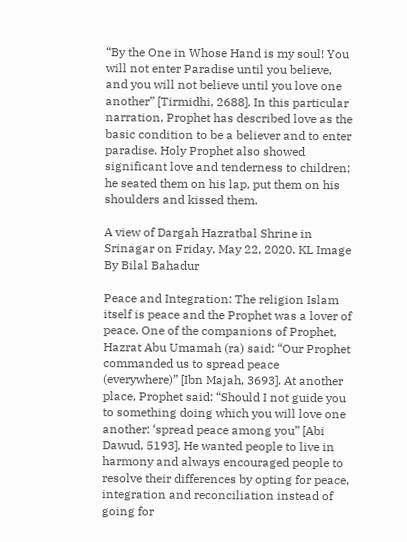“By the One in Whose Hand is my soul! You will not enter Paradise until you believe, and you will not believe until you love one another” [Tirmidhi, 2688]. In this particular narration, Prophet has described love as the basic condition to be a believer and to enter paradise. Holy Prophet also showed significant love and tenderness to children; he seated them on his lap, put them on his shoulders and kissed them.

A view of Dargah Hazratbal Shrine in Srinagar on Friday, May 22, 2020. KL Image By Bilal Bahadur

Peace and Integration: The religion Islam itself is peace and the Prophet was a lover of peace. One of the companions of Prophet, Hazrat Abu Umamah (ra) said: “Our Prophet commanded us to spread peace (everywhere)” [Ibn Majah, 3693]. At another place, Prophet said: “Should I not guide you to something doing which you will love one another: ‘spread peace among you” [Abi Dawud, 5193]. He wanted people to live in harmony and always encouraged people to resolve their differences by opting for peace, integration and reconciliation instead of going for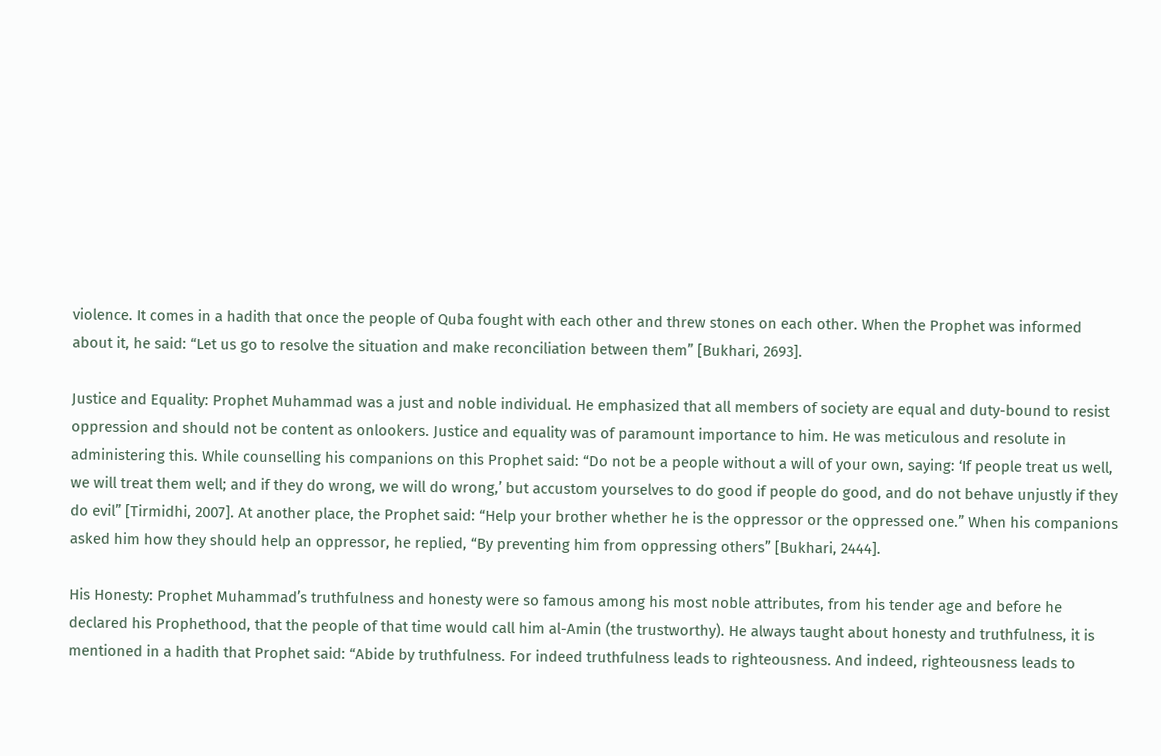violence. It comes in a hadith that once the people of Quba fought with each other and threw stones on each other. When the Prophet was informed about it, he said: “Let us go to resolve the situation and make reconciliation between them” [Bukhari, 2693].

Justice and Equality: Prophet Muhammad was a just and noble individual. He emphasized that all members of society are equal and duty-bound to resist oppression and should not be content as onlookers. Justice and equality was of paramount importance to him. He was meticulous and resolute in administering this. While counselling his companions on this Prophet said: “Do not be a people without a will of your own, saying: ‘If people treat us well, we will treat them well; and if they do wrong, we will do wrong,’ but accustom yourselves to do good if people do good, and do not behave unjustly if they do evil” [Tirmidhi, 2007]. At another place, the Prophet said: “Help your brother whether he is the oppressor or the oppressed one.” When his companions asked him how they should help an oppressor, he replied, “By preventing him from oppressing others” [Bukhari, 2444].

His Honesty: Prophet Muhammad’s truthfulness and honesty were so famous among his most noble attributes, from his tender age and before he declared his Prophethood, that the people of that time would call him al-Amin (the trustworthy). He always taught about honesty and truthfulness, it is mentioned in a hadith that Prophet said: “Abide by truthfulness. For indeed truthfulness leads to righteousness. And indeed, righteousness leads to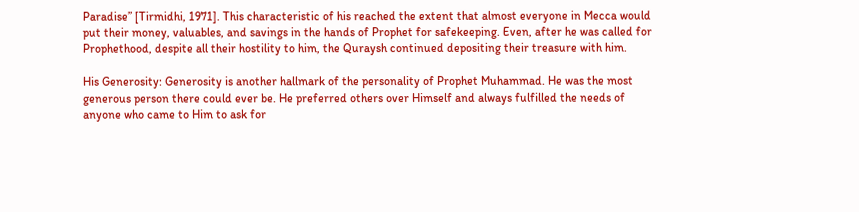Paradise” [Tirmidhi, 1971]. This characteristic of his reached the extent that almost everyone in Mecca would put their money, valuables, and savings in the hands of Prophet for safekeeping. Even, after he was called for Prophethood, despite all their hostility to him, the Quraysh continued depositing their treasure with him.

His Generosity: Generosity is another hallmark of the personality of Prophet Muhammad. He was the most generous person there could ever be. He preferred others over Himself and always fulfilled the needs of anyone who came to Him to ask for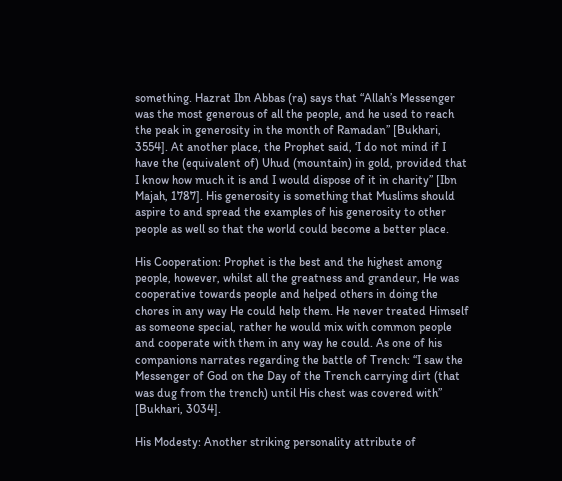something. Hazrat Ibn Abbas (ra) says that “Allah’s Messenger was the most generous of all the people, and he used to reach the peak in generosity in the month of Ramadan” [Bukhari, 3554]. At another place, the Prophet said, ‘I do not mind if I have the (equivalent of) Uhud (mountain) in gold, provided that I know how much it is and I would dispose of it in charity” [Ibn Majah, 1787]. His generosity is something that Muslims should aspire to and spread the examples of his generosity to other people as well so that the world could become a better place.

His Cooperation: Prophet is the best and the highest among people, however, whilst all the greatness and grandeur, He was cooperative towards people and helped others in doing the chores in any way He could help them. He never treated Himself as someone special, rather he would mix with common people and cooperate with them in any way he could. As one of his companions narrates regarding the battle of Trench: “I saw the Messenger of God on the Day of the Trench carrying dirt (that was dug from the trench) until His chest was covered with” [Bukhari, 3034].

His Modesty: Another striking personality attribute of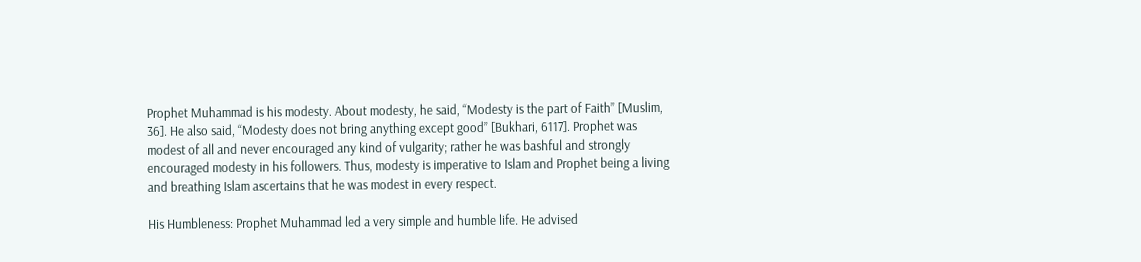Prophet Muhammad is his modesty. About modesty, he said, “Modesty is the part of Faith” [Muslim, 36]. He also said, “Modesty does not bring anything except good” [Bukhari, 6117]. Prophet was modest of all and never encouraged any kind of vulgarity; rather he was bashful and strongly encouraged modesty in his followers. Thus, modesty is imperative to Islam and Prophet being a living and breathing Islam ascertains that he was modest in every respect.

His Humbleness: Prophet Muhammad led a very simple and humble life. He advised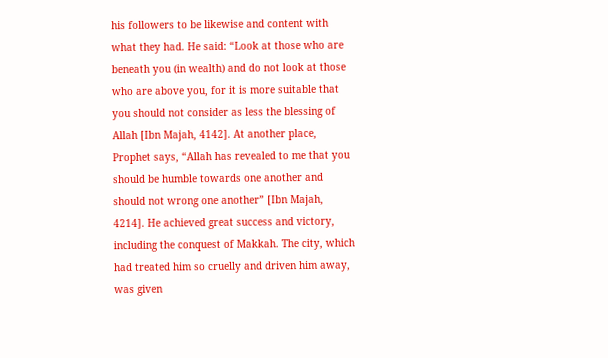his followers to be likewise and content with what they had. He said: “Look at those who are beneath you (in wealth) and do not look at those who are above you, for it is more suitable that you should not consider as less the blessing of Allah [Ibn Majah, 4142]. At another place, Prophet says, “Allah has revealed to me that you should be humble towards one another and should not wrong one another” [Ibn Majah, 4214]. He achieved great success and victory, including the conquest of Makkah. The city, which had treated him so cruelly and driven him away, was given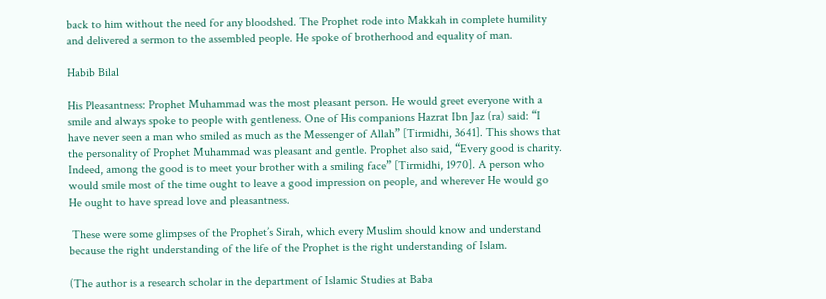back to him without the need for any bloodshed. The Prophet rode into Makkah in complete humility and delivered a sermon to the assembled people. He spoke of brotherhood and equality of man.

Habib Bilal

His Pleasantness: Prophet Muhammad was the most pleasant person. He would greet everyone with a smile and always spoke to people with gentleness. One of His companions Hazrat Ibn Jaz (ra) said: “I have never seen a man who smiled as much as the Messenger of Allah” [Tirmidhi, 3641]. This shows that the personality of Prophet Muhammad was pleasant and gentle. Prophet also said, “Every good is charity. Indeed, among the good is to meet your brother with a smiling face” [Tirmidhi, 1970]. A person who would smile most of the time ought to leave a good impression on people, and wherever He would go He ought to have spread love and pleasantness.

 These were some glimpses of the Prophet’s Sirah, which every Muslim should know and understand because the right understanding of the life of the Prophet is the right understanding of Islam.

(The author is a research scholar in the department of Islamic Studies at Baba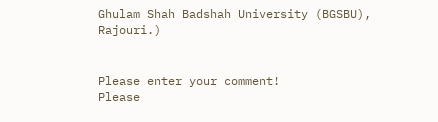Ghulam Shah Badshah University (BGSBU), Rajouri.)


Please enter your comment!
Please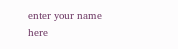enter your name here